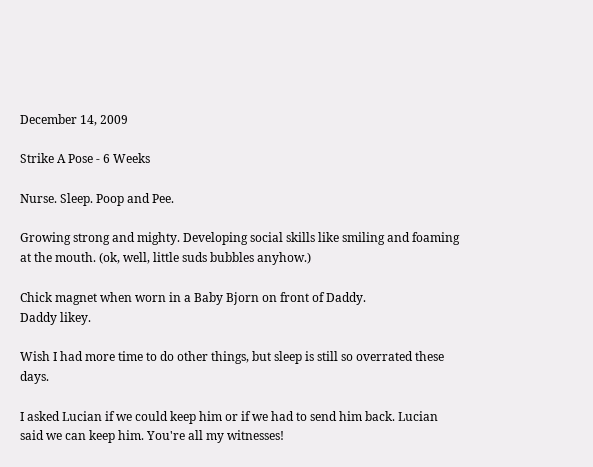December 14, 2009

Strike A Pose - 6 Weeks

Nurse. Sleep. Poop and Pee.

Growing strong and mighty. Developing social skills like smiling and foaming at the mouth. (ok, well, little suds bubbles anyhow.)

Chick magnet when worn in a Baby Bjorn on front of Daddy.
Daddy likey.

Wish I had more time to do other things, but sleep is still so overrated these days.

I asked Lucian if we could keep him or if we had to send him back. Lucian said we can keep him. You're all my witnesses!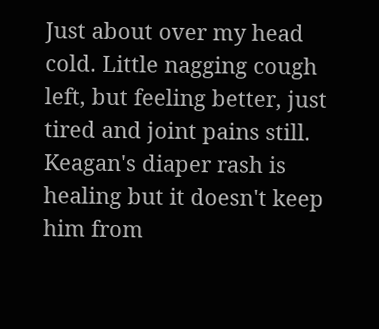Just about over my head cold. Little nagging cough left, but feeling better, just tired and joint pains still. Keagan's diaper rash is healing but it doesn't keep him from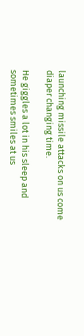launching missile attacks on us come diaper changing time.

He giggles a lot in his sleep and sometimes smiles at us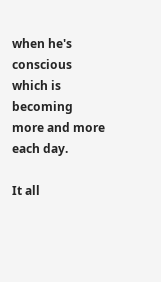when he's conscious which is becoming more and more each day.

It all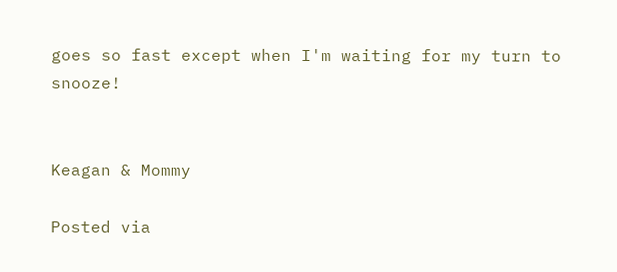goes so fast except when I'm waiting for my turn to snooze!


Keagan & Mommy

Posted via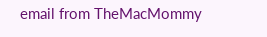email from TheMacMommy